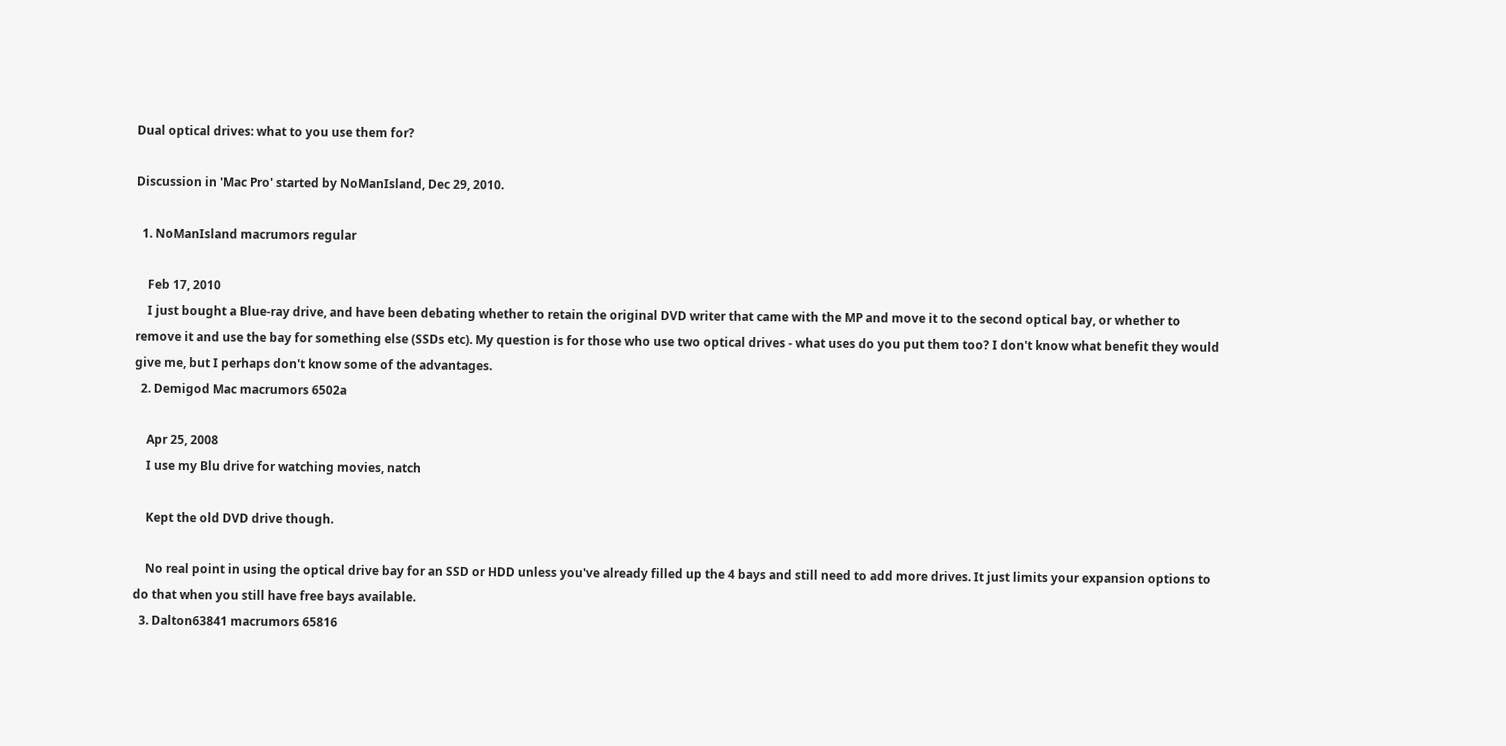Dual optical drives: what to you use them for?

Discussion in 'Mac Pro' started by NoManIsland, Dec 29, 2010.

  1. NoManIsland macrumors regular

    Feb 17, 2010
    I just bought a Blue-ray drive, and have been debating whether to retain the original DVD writer that came with the MP and move it to the second optical bay, or whether to remove it and use the bay for something else (SSDs etc). My question is for those who use two optical drives - what uses do you put them too? I don't know what benefit they would give me, but I perhaps don't know some of the advantages.
  2. Demigod Mac macrumors 6502a

    Apr 25, 2008
    I use my Blu drive for watching movies, natch

    Kept the old DVD drive though.

    No real point in using the optical drive bay for an SSD or HDD unless you've already filled up the 4 bays and still need to add more drives. It just limits your expansion options to do that when you still have free bays available.
  3. Dalton63841 macrumors 65816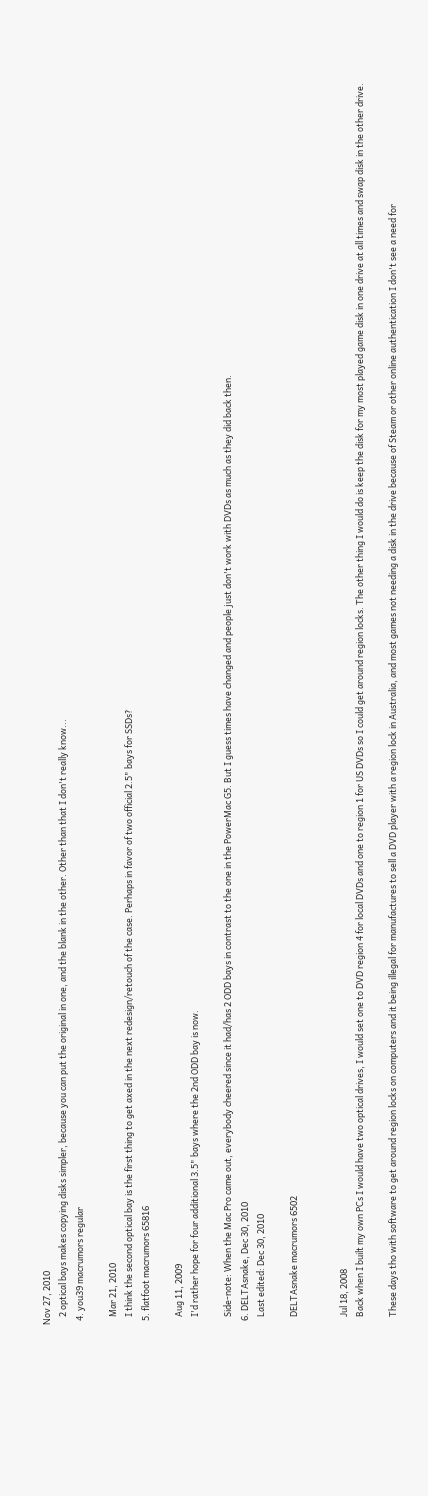Nov 27, 2010
    2 optical bays makes copying disks simpler, because you can put the original in one, and the blank in the other. Other than that I don't really know...
  4. you39 macrumors regular

    Mar 21, 2010
    I think the second optical bay is the first thing to get axed in the next redesign/retouch of the case. Perhaps in favor of two official 2.5" bays for SSDs?
  5. flatfoot macrumors 65816

    Aug 11, 2009
    I'd rather hope for four additional 3.5" bays where the 2nd ODD bay is now.

    Side-note: When the Mac Pro came out, everybody cheered since it had/has 2 ODD bays in contrast to the one in the PowerMac G5. But I guess times have changed and people just don't work with DVDs as much as they did back then.
  6. DELTAsnake, Dec 30, 2010
    Last edited: Dec 30, 2010

    DELTAsnake macrumors 6502


    Jul 18, 2008
    Back when I built my own PCs I would have two optical drives, I would set one to DVD region 4 for local DVDs and one to region 1 for US DVDs so I could get around region locks. The other thing I would do is keep the disk for my most played game disk in one drive at all times and swap disk in the other drive.

    These days tho with software to get around region locks on computers and it being illegal for manufactures to sell a DVD player with a region lock in Australia, and most games not needing a disk in the drive because of Steam or other online authentication I don't see a need for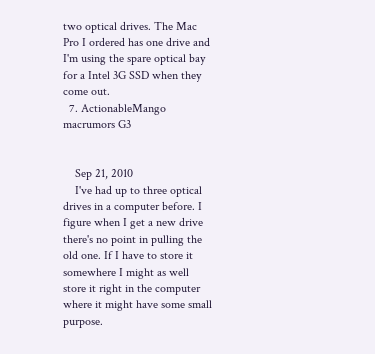two optical drives. The Mac Pro I ordered has one drive and I'm using the spare optical bay for a Intel 3G SSD when they come out.
  7. ActionableMango macrumors G3


    Sep 21, 2010
    I've had up to three optical drives in a computer before. I figure when I get a new drive there's no point in pulling the old one. If I have to store it somewhere I might as well store it right in the computer where it might have some small purpose.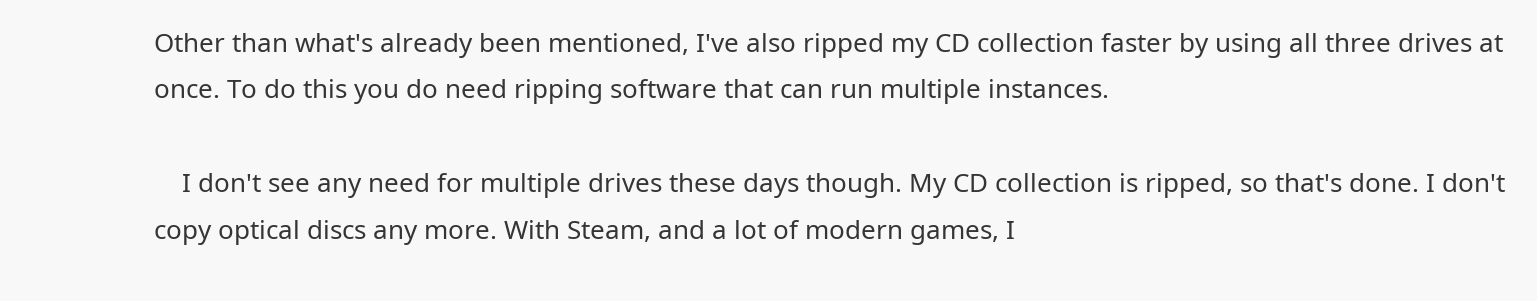Other than what's already been mentioned, I've also ripped my CD collection faster by using all three drives at once. To do this you do need ripping software that can run multiple instances.

    I don't see any need for multiple drives these days though. My CD collection is ripped, so that's done. I don't copy optical discs any more. With Steam, and a lot of modern games, I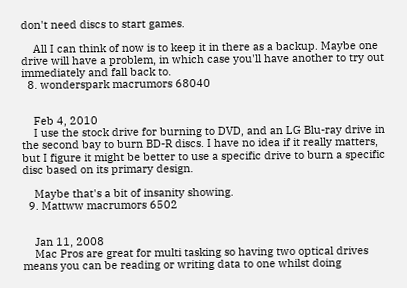don't need discs to start games.

    All I can think of now is to keep it in there as a backup. Maybe one drive will have a problem, in which case you'll have another to try out immediately and fall back to.
  8. wonderspark macrumors 68040


    Feb 4, 2010
    I use the stock drive for burning to DVD, and an LG Blu-ray drive in the second bay to burn BD-R discs. I have no idea if it really matters, but I figure it might be better to use a specific drive to burn a specific disc based on its primary design.

    Maybe that's a bit of insanity showing.
  9. Mattww macrumors 6502


    Jan 11, 2008
    Mac Pros are great for multi tasking so having two optical drives means you can be reading or writing data to one whilst doing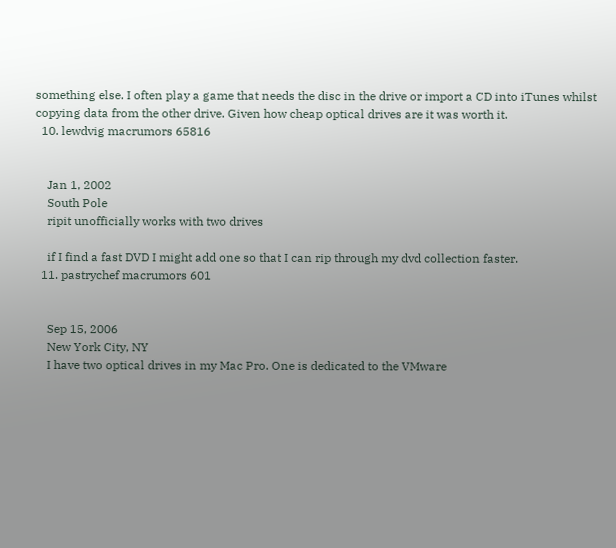something else. I often play a game that needs the disc in the drive or import a CD into iTunes whilst copying data from the other drive. Given how cheap optical drives are it was worth it.
  10. lewdvig macrumors 65816


    Jan 1, 2002
    South Pole
    ripit unofficially works with two drives

    if I find a fast DVD I might add one so that I can rip through my dvd collection faster.
  11. pastrychef macrumors 601


    Sep 15, 2006
    New York City, NY
    I have two optical drives in my Mac Pro. One is dedicated to the VMware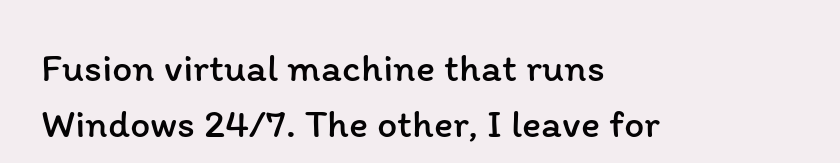Fusion virtual machine that runs Windows 24/7. The other, I leave for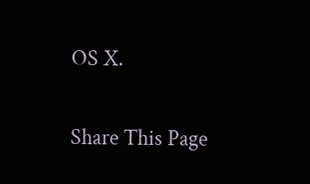OS X.

Share This Page